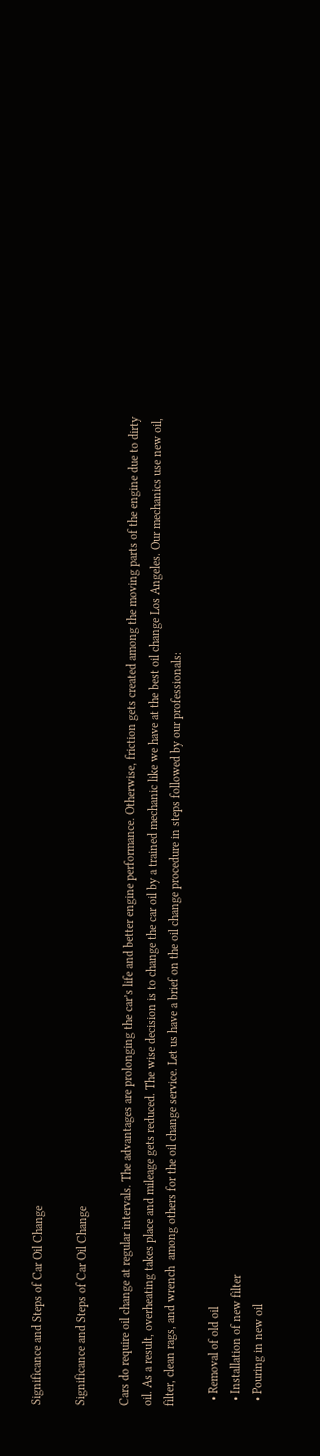Significance and Steps of Car Oil Change

Significance and Steps of Car Oil Change

Cars do require oil change at regular intervals. The advantages are prolonging the car’s life and better engine performance. Otherwise, friction gets created among the moving parts of the engine due to dirty oil. As a result, overheating takes place and mileage gets reduced. The wise decision is to change the car oil by a trained mechanic like we have at the best oil change Los Angeles. Our mechanics use new oil, filter, clean rags, and wrench  among others for the oil change service. Let us have a brief on the oil change procedure in steps followed by our professionals:

  • Removal of old oil
  • Installation of new filter
  • Pouring in new oil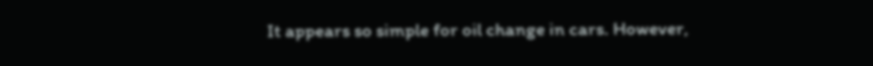It appears so simple for oil change in cars. However,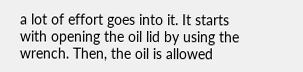a lot of effort goes into it. It starts with opening the oil lid by using the wrench. Then, the oil is allowed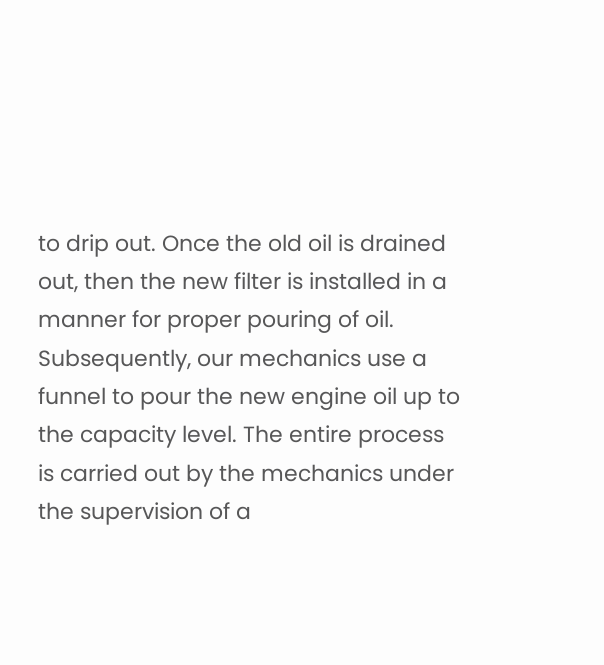to drip out. Once the old oil is drained out, then the new filter is installed in a manner for proper pouring of oil. Subsequently, our mechanics use a funnel to pour the new engine oil up to the capacity level. The entire process is carried out by the mechanics under the supervision of a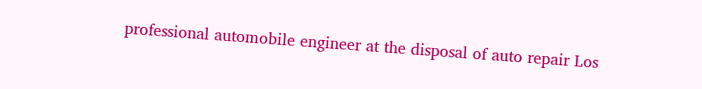professional automobile engineer at the disposal of auto repair Los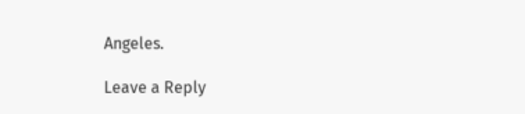Angeles.

Leave a Reply